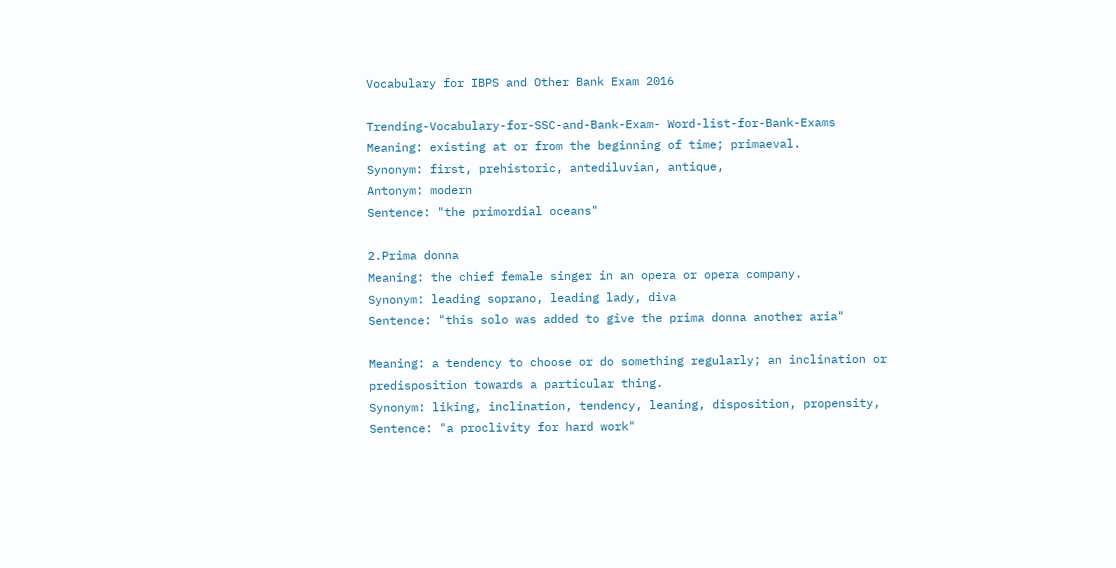Vocabulary for IBPS and Other Bank Exam 2016

Trending-Vocabulary-for-SSC-and-Bank-Exam- Word-list-for-Bank-Exams
Meaning: existing at or from the beginning of time; primaeval.
Synonym: first, prehistoric, antediluvian, antique,
Antonym: modern
Sentence: "the primordial oceans"

2.Prima donna
Meaning: the chief female singer in an opera or opera company.
Synonym: leading soprano, leading lady, diva
Sentence: "this solo was added to give the prima donna another aria"

Meaning: a tendency to choose or do something regularly; an inclination or predisposition towards a particular thing.
Synonym: liking, inclination, tendency, leaning, disposition, propensity,
Sentence: "a proclivity for hard work"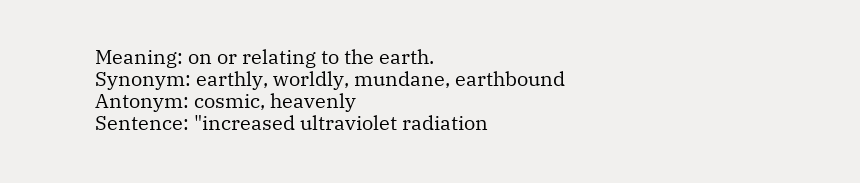Meaning: on or relating to the earth.
Synonym: earthly, worldly, mundane, earthbound
Antonym: cosmic, heavenly
Sentence: "increased ultraviolet radiation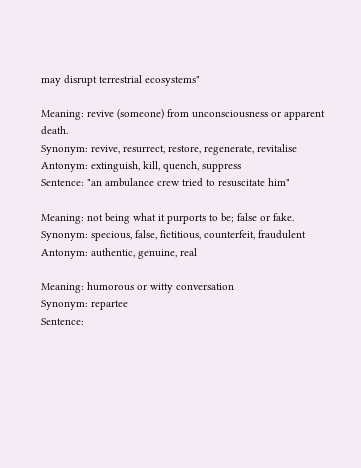may disrupt terrestrial ecosystems"

Meaning: revive (someone) from unconsciousness or apparent death.
Synonym: revive, resurrect, restore, regenerate, revitalise
Antonym: extinguish, kill, quench, suppress
Sentence: "an ambulance crew tried to resuscitate him"

Meaning: not being what it purports to be; false or fake.
Synonym: specious, false, fictitious, counterfeit, fraudulent
Antonym: authentic, genuine, real

Meaning: humorous or witty conversation
Synonym: repartee
Sentence: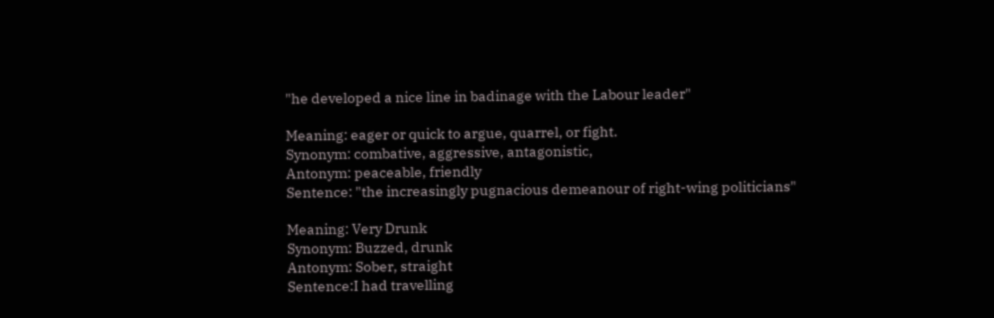"he developed a nice line in badinage with the Labour leader"

Meaning: eager or quick to argue, quarrel, or fight.
Synonym: combative, aggressive, antagonistic,
Antonym: peaceable, friendly
Sentence: "the increasingly pugnacious demeanour of right-wing politicians"

Meaning: Very Drunk
Synonym: Buzzed, drunk
Antonym: Sober, straight
Sentence:I had travelling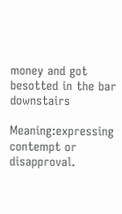money and got besotted in the bar downstairs

Meaning:expressing contempt or disapproval.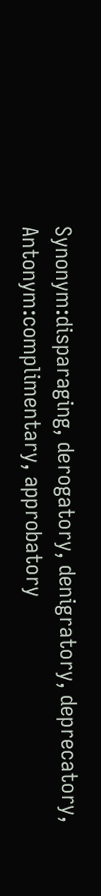Synonym:disparaging, derogatory, denigratory, deprecatory,
Antonym:complimentary, approbatory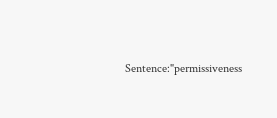Sentence:"permissiveness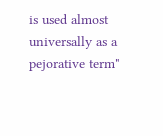is used almost universally as a pejorative term"